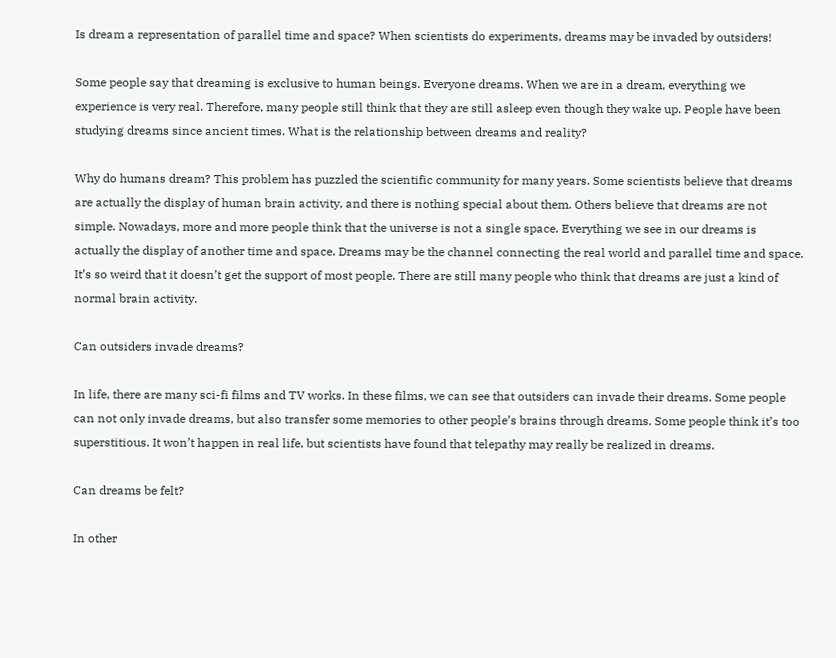Is dream a representation of parallel time and space? When scientists do experiments, dreams may be invaded by outsiders!

Some people say that dreaming is exclusive to human beings. Everyone dreams. When we are in a dream, everything we experience is very real. Therefore, many people still think that they are still asleep even though they wake up. People have been studying dreams since ancient times. What is the relationship between dreams and reality?

Why do humans dream? This problem has puzzled the scientific community for many years. Some scientists believe that dreams are actually the display of human brain activity, and there is nothing special about them. Others believe that dreams are not simple. Nowadays, more and more people think that the universe is not a single space. Everything we see in our dreams is actually the display of another time and space. Dreams may be the channel connecting the real world and parallel time and space. It’s so weird that it doesn’t get the support of most people. There are still many people who think that dreams are just a kind of normal brain activity.

Can outsiders invade dreams?

In life, there are many sci-fi films and TV works. In these films, we can see that outsiders can invade their dreams. Some people can not only invade dreams, but also transfer some memories to other people’s brains through dreams. Some people think it’s too superstitious. It won’t happen in real life, but scientists have found that telepathy may really be realized in dreams.

Can dreams be felt?

In other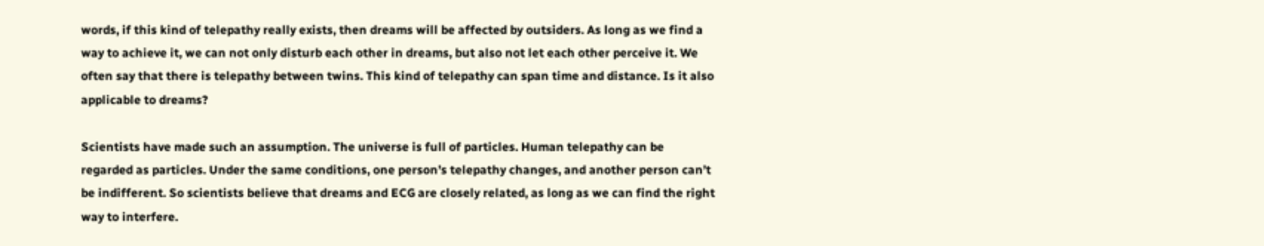words, if this kind of telepathy really exists, then dreams will be affected by outsiders. As long as we find a way to achieve it, we can not only disturb each other in dreams, but also not let each other perceive it. We often say that there is telepathy between twins. This kind of telepathy can span time and distance. Is it also applicable to dreams?

Scientists have made such an assumption. The universe is full of particles. Human telepathy can be regarded as particles. Under the same conditions, one person’s telepathy changes, and another person can’t be indifferent. So scientists believe that dreams and ECG are closely related, as long as we can find the right way to interfere.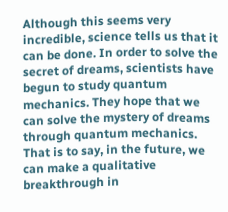Although this seems very incredible, science tells us that it can be done. In order to solve the secret of dreams, scientists have begun to study quantum mechanics. They hope that we can solve the mystery of dreams through quantum mechanics. That is to say, in the future, we can make a qualitative breakthrough in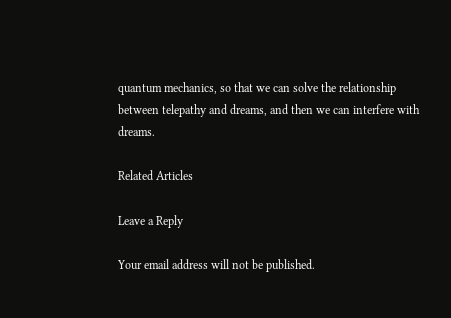quantum mechanics, so that we can solve the relationship between telepathy and dreams, and then we can interfere with dreams.

Related Articles

Leave a Reply

Your email address will not be published.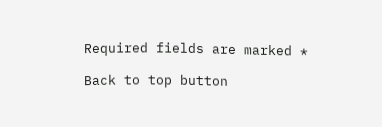Required fields are marked *

Back to top button